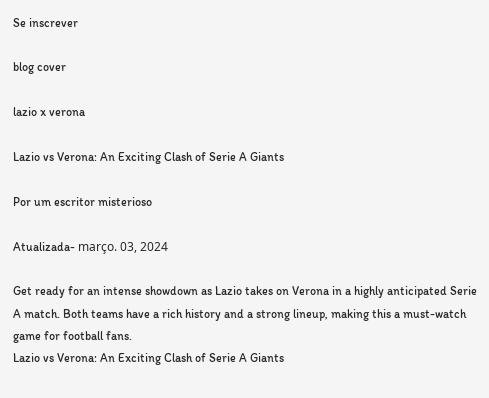Se inscrever

blog cover

lazio x verona

Lazio vs Verona: An Exciting Clash of Serie A Giants

Por um escritor misterioso

Atualizada- março. 03, 2024

Get ready for an intense showdown as Lazio takes on Verona in a highly anticipated Serie A match. Both teams have a rich history and a strong lineup, making this a must-watch game for football fans.
Lazio vs Verona: An Exciting Clash of Serie A Giants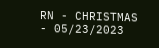RN - CHRISTMAS - 05/23/2023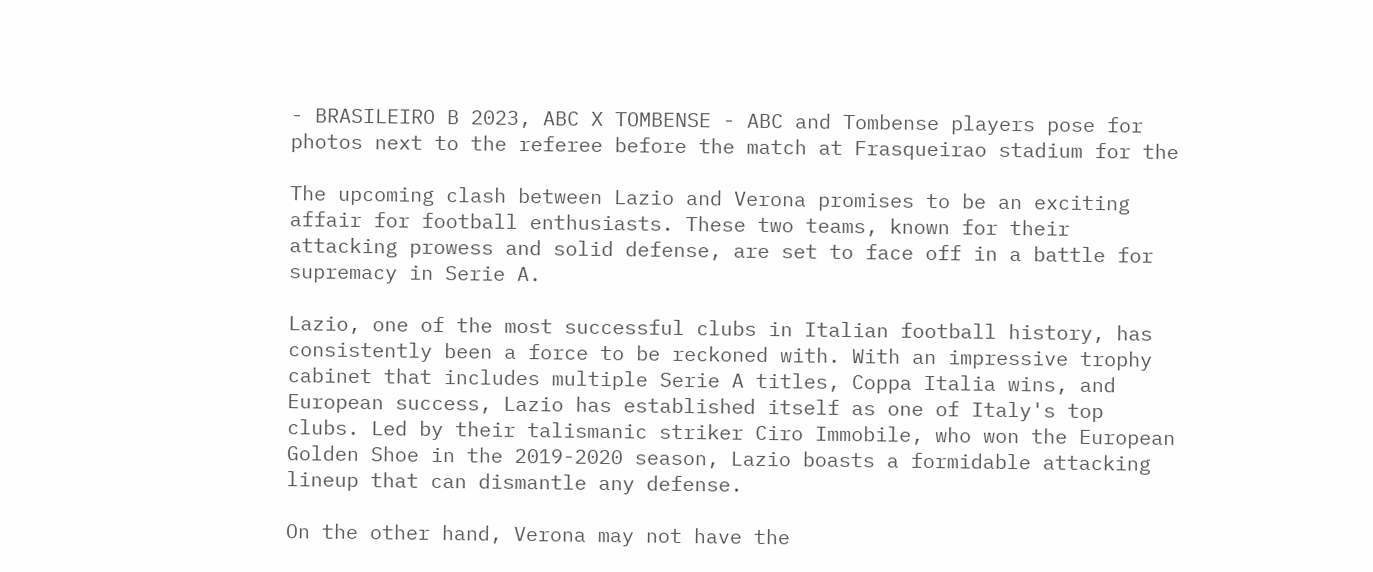- BRASILEIRO B 2023, ABC X TOMBENSE - ABC and Tombense players pose for photos next to the referee before the match at Frasqueirao stadium for the

The upcoming clash between Lazio and Verona promises to be an exciting affair for football enthusiasts. These two teams, known for their attacking prowess and solid defense, are set to face off in a battle for supremacy in Serie A.

Lazio, one of the most successful clubs in Italian football history, has consistently been a force to be reckoned with. With an impressive trophy cabinet that includes multiple Serie A titles, Coppa Italia wins, and European success, Lazio has established itself as one of Italy's top clubs. Led by their talismanic striker Ciro Immobile, who won the European Golden Shoe in the 2019-2020 season, Lazio boasts a formidable attacking lineup that can dismantle any defense.

On the other hand, Verona may not have the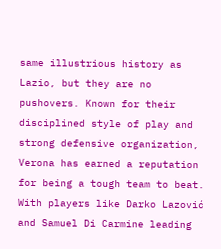same illustrious history as Lazio, but they are no pushovers. Known for their disciplined style of play and strong defensive organization, Verona has earned a reputation for being a tough team to beat. With players like Darko Lazović and Samuel Di Carmine leading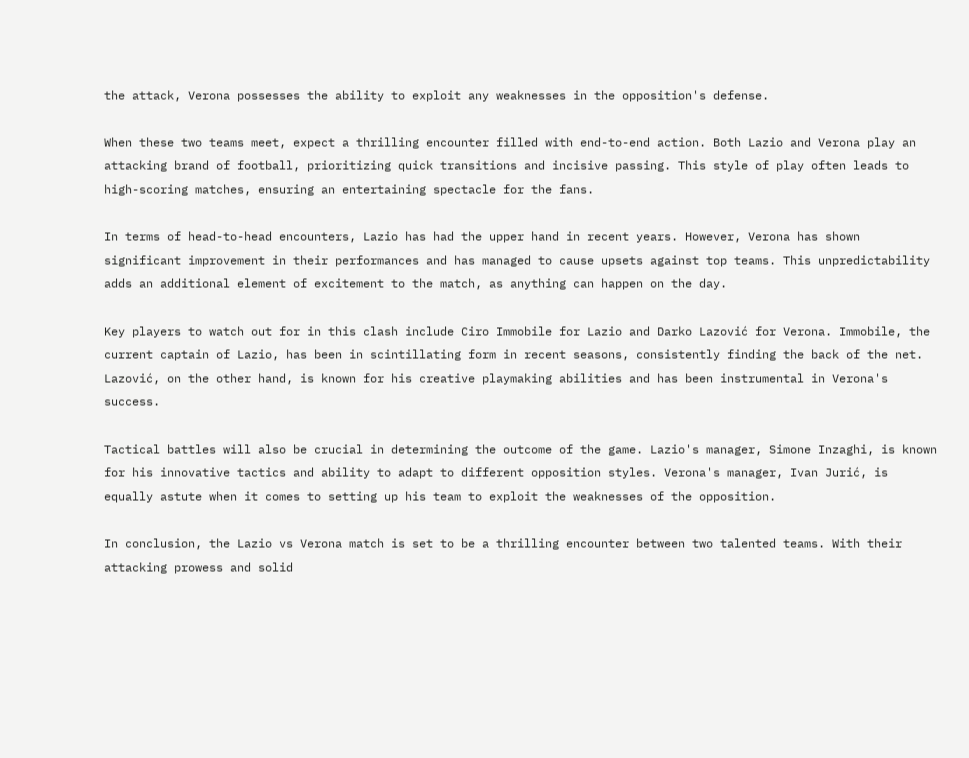the attack, Verona possesses the ability to exploit any weaknesses in the opposition's defense.

When these two teams meet, expect a thrilling encounter filled with end-to-end action. Both Lazio and Verona play an attacking brand of football, prioritizing quick transitions and incisive passing. This style of play often leads to high-scoring matches, ensuring an entertaining spectacle for the fans.

In terms of head-to-head encounters, Lazio has had the upper hand in recent years. However, Verona has shown significant improvement in their performances and has managed to cause upsets against top teams. This unpredictability adds an additional element of excitement to the match, as anything can happen on the day.

Key players to watch out for in this clash include Ciro Immobile for Lazio and Darko Lazović for Verona. Immobile, the current captain of Lazio, has been in scintillating form in recent seasons, consistently finding the back of the net. Lazović, on the other hand, is known for his creative playmaking abilities and has been instrumental in Verona's success.

Tactical battles will also be crucial in determining the outcome of the game. Lazio's manager, Simone Inzaghi, is known for his innovative tactics and ability to adapt to different opposition styles. Verona's manager, Ivan Jurić, is equally astute when it comes to setting up his team to exploit the weaknesses of the opposition.

In conclusion, the Lazio vs Verona match is set to be a thrilling encounter between two talented teams. With their attacking prowess and solid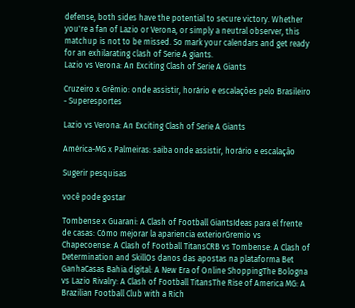defense, both sides have the potential to secure victory. Whether you're a fan of Lazio or Verona, or simply a neutral observer, this matchup is not to be missed. So mark your calendars and get ready for an exhilarating clash of Serie A giants.
Lazio vs Verona: An Exciting Clash of Serie A Giants

Cruzeiro x Grêmio: onde assistir, horário e escalações pelo Brasileiro - Superesportes

Lazio vs Verona: An Exciting Clash of Serie A Giants

América-MG x Palmeiras: saiba onde assistir, horário e escalação

Sugerir pesquisas

você pode gostar

Tombense x Guarani: A Clash of Football GiantsIdeas para el frente de casas: Cómo mejorar la apariencia exteriorGremio vs Chapecoense: A Clash of Football TitansCRB vs Tombense: A Clash of Determination and SkillOs danos das apostas na plataforma Bet GanhaCasas Bahia.digital: A New Era of Online ShoppingThe Bologna vs Lazio Rivalry: A Clash of Football TitansThe Rise of America MG: A Brazilian Football Club with a Rich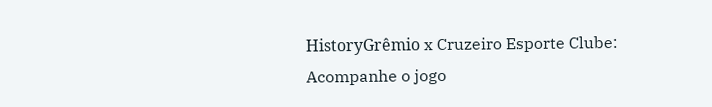HistoryGrêmio x Cruzeiro Esporte Clube: Acompanhe o jogo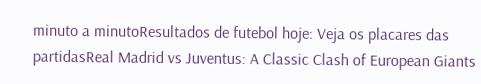minuto a minutoResultados de futebol hoje: Veja os placares das partidasReal Madrid vs Juventus: A Classic Clash of European Giants